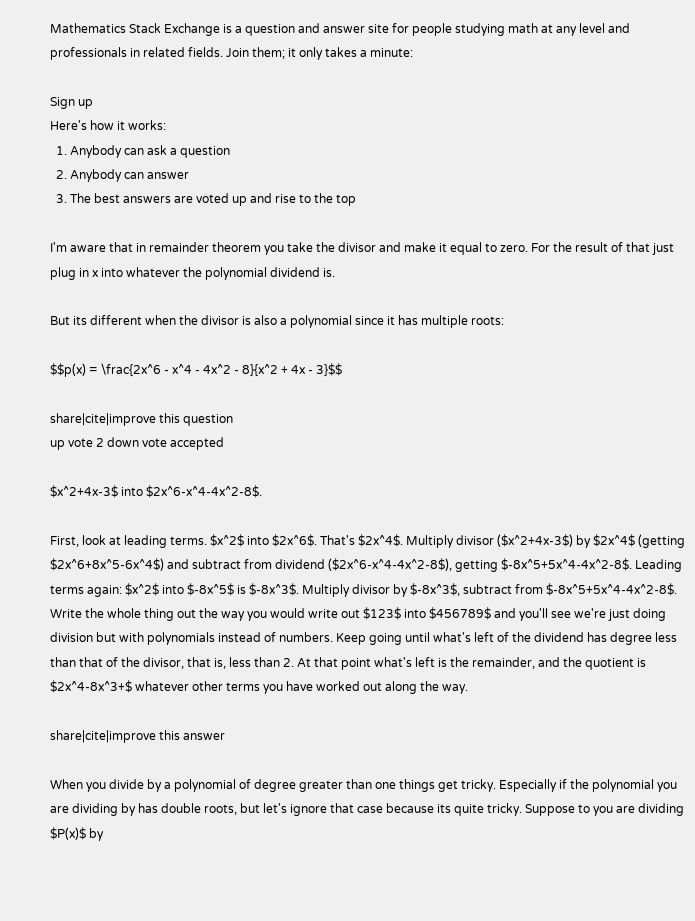Mathematics Stack Exchange is a question and answer site for people studying math at any level and professionals in related fields. Join them; it only takes a minute:

Sign up
Here's how it works:
  1. Anybody can ask a question
  2. Anybody can answer
  3. The best answers are voted up and rise to the top

I'm aware that in remainder theorem you take the divisor and make it equal to zero. For the result of that just plug in x into whatever the polynomial dividend is.

But its different when the divisor is also a polynomial since it has multiple roots:

$$p(x) = \frac{2x^6 - x^4 - 4x^2 - 8}{x^2 + 4x - 3}$$

share|cite|improve this question
up vote 2 down vote accepted

$x^2+4x-3$ into $2x^6-x^4-4x^2-8$.

First, look at leading terms. $x^2$ into $2x^6$. That's $2x^4$. Multiply divisor ($x^2+4x-3$) by $2x^4$ (getting $2x^6+8x^5-6x^4$) and subtract from dividend ($2x^6-x^4-4x^2-8$), getting $-8x^5+5x^4-4x^2-8$. Leading terms again: $x^2$ into $-8x^5$ is $-8x^3$. Multiply divisor by $-8x^3$, subtract from $-8x^5+5x^4-4x^2-8$. Write the whole thing out the way you would write out $123$ into $456789$ and you'll see we're just doing division but with polynomials instead of numbers. Keep going until what's left of the dividend has degree less than that of the divisor, that is, less than 2. At that point what's left is the remainder, and the quotient is $2x^4-8x^3+$ whatever other terms you have worked out along the way.

share|cite|improve this answer

When you divide by a polynomial of degree greater than one things get tricky. Especially if the polynomial you are dividing by has double roots, but let's ignore that case because its quite tricky. Suppose to you are dividing $P(x)$ by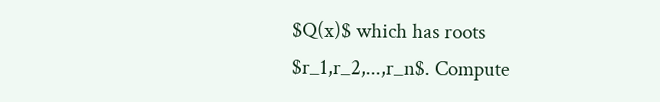$Q(x)$ which has roots $r_1,r_2,...,r_n$. Compute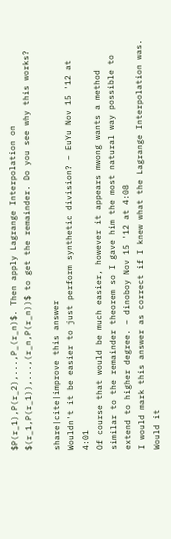$P(r_1),P(r_2),...,P_(r_n)$. Then apply Lagrange Interpolation on $(r_1,P(r_1)),...,(r_n,P(r_n))$ to get the remainder. Do you see why this works?

share|cite|improve this answer
Wouldn't it be easier to just perform synthetic division? – EuYu Nov 15 '12 at 4:01
Of course that would be much easier, however it appears mwong wants a method similar to the remainder theorem so I gave him the most natural way possible to extend to higher degree. – dinoboy Nov 15 '12 at 4:08
I would mark this answer as correct if I knew what the Lagrange Interpolation was. Would it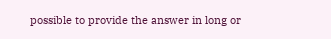possible to provide the answer in long or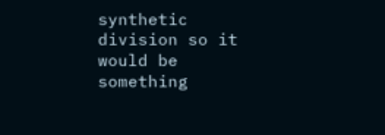synthetic division so it would be something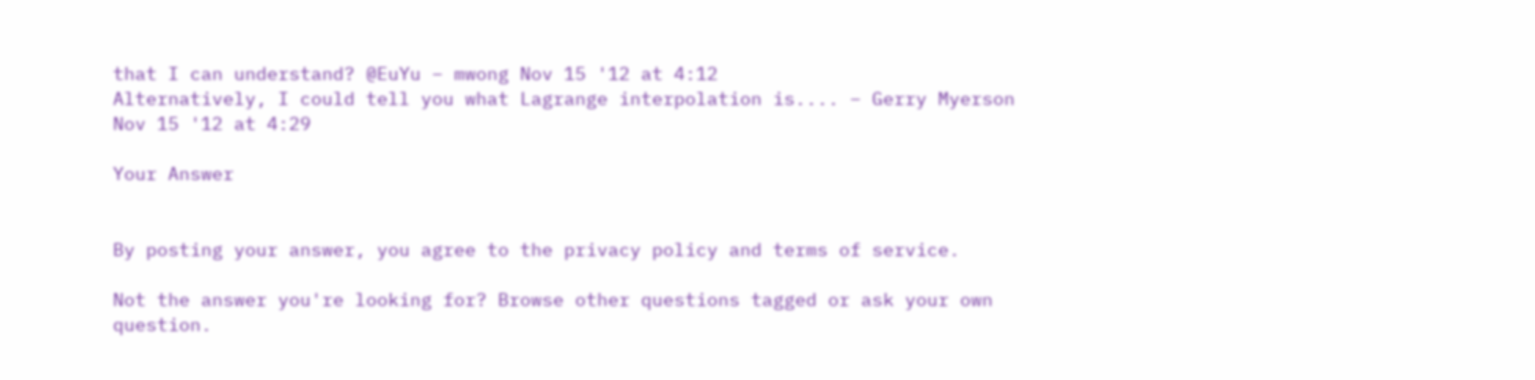that I can understand? @EuYu – mwong Nov 15 '12 at 4:12
Alternatively, I could tell you what Lagrange interpolation is.... – Gerry Myerson Nov 15 '12 at 4:29

Your Answer


By posting your answer, you agree to the privacy policy and terms of service.

Not the answer you're looking for? Browse other questions tagged or ask your own question.